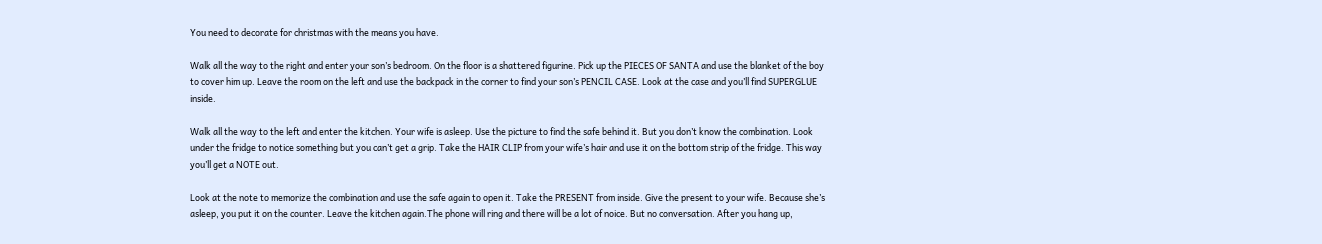You need to decorate for christmas with the means you have.

Walk all the way to the right and enter your son’s bedroom. On the floor is a shattered figurine. Pick up the PIECES OF SANTA and use the blanket of the boy to cover him up. Leave the room on the left and use the backpack in the corner to find your son’s PENCIL CASE. Look at the case and you’ll find SUPERGLUE inside.

Walk all the way to the left and enter the kitchen. Your wife is asleep. Use the picture to find the safe behind it. But you don’t know the combination. Look under the fridge to notice something but you can’t get a grip. Take the HAIR CLIP from your wife’s hair and use it on the bottom strip of the fridge. This way you’ll get a NOTE out.

Look at the note to memorize the combination and use the safe again to open it. Take the PRESENT from inside. Give the present to your wife. Because she’s asleep, you put it on the counter. Leave the kitchen again.The phone will ring and there will be a lot of noice. But no conversation. After you hang up,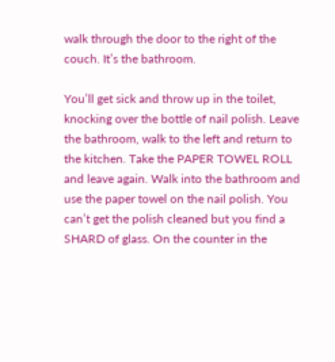walk through the door to the right of the couch. It’s the bathroom.

You’ll get sick and throw up in the toilet, knocking over the bottle of nail polish. Leave the bathroom, walk to the left and return to the kitchen. Take the PAPER TOWEL ROLL and leave again. Walk into the bathroom and use the paper towel on the nail polish. You can’t get the polish cleaned but you find a SHARD of glass. On the counter in the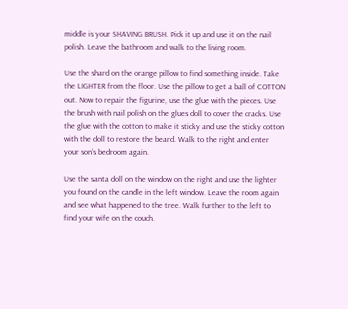middle is your SHAVING BRUSH. Pick it up and use it on the nail polish. Leave the bathroom and walk to the living room.

Use the shard on the orange pillow to find something inside. Take the LIGHTER from the floor. Use the pillow to get a ball of COTTON out. Now to repair the figurine, use the glue with the pieces. Use the brush with nail polish on the glues doll to cover the cracks. Use the glue with the cotton to make it sticky and use the sticky cotton with the doll to restore the beard. Walk to the right and enter your son’s bedroom again.

Use the santa doll on the window on the right and use the lighter you found on the candle in the left window. Leave the room again and see what happened to the tree. Walk further to the left to find your wife on the couch.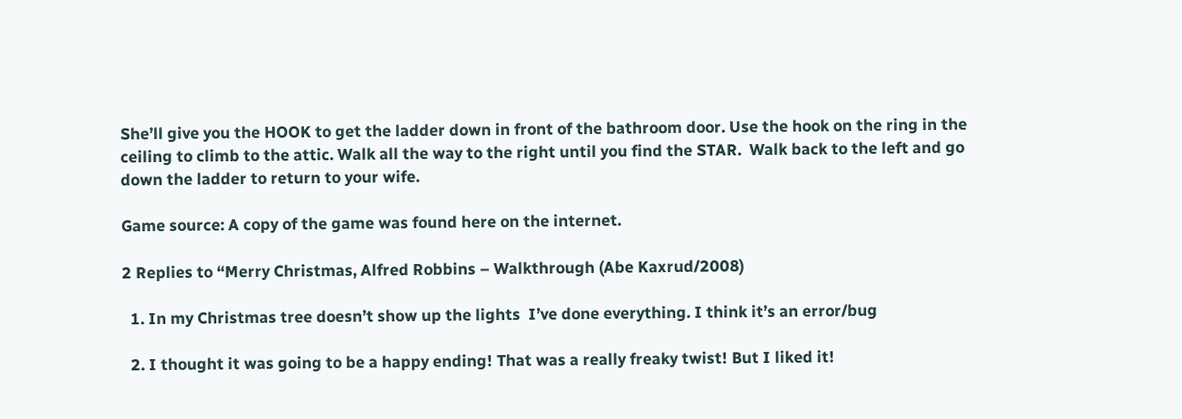She’ll give you the HOOK to get the ladder down in front of the bathroom door. Use the hook on the ring in the ceiling to climb to the attic. Walk all the way to the right until you find the STAR.  Walk back to the left and go down the ladder to return to your wife.

Game source: A copy of the game was found here on the internet.

2 Replies to “Merry Christmas, Alfred Robbins – Walkthrough (Abe Kaxrud/2008)

  1. In my Christmas tree doesn’t show up the lights  I’ve done everything. I think it’s an error/bug

  2. I thought it was going to be a happy ending! That was a really freaky twist! But I liked it!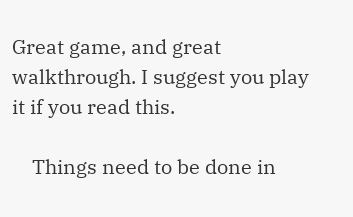Great game, and great walkthrough. I suggest you play it if you read this.

    Things need to be done in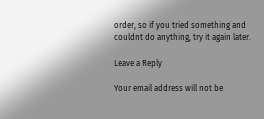order, so if you tried something and couldnt do anything, try it again later.

Leave a Reply

Your email address will not be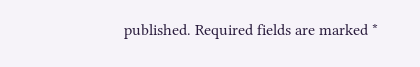published. Required fields are marked *